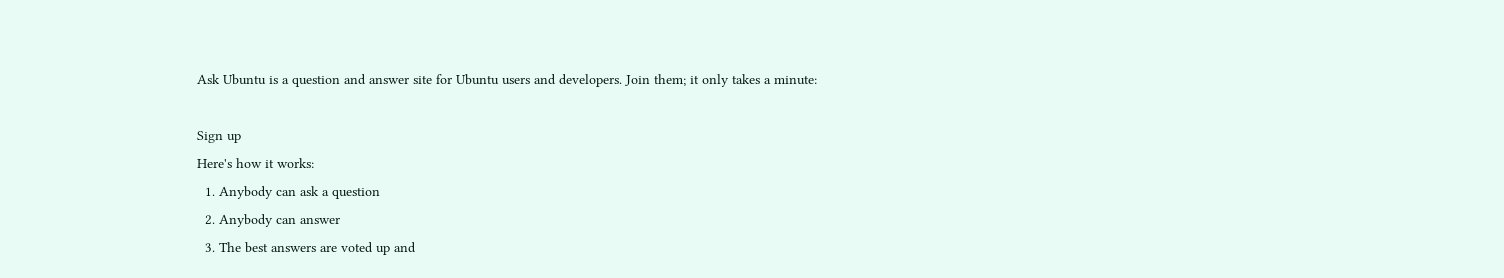Ask Ubuntu is a question and answer site for Ubuntu users and developers. Join them; it only takes a minute:

Sign up
Here's how it works:
  1. Anybody can ask a question
  2. Anybody can answer
  3. The best answers are voted up and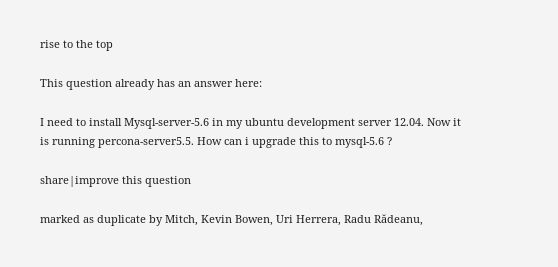rise to the top

This question already has an answer here:

I need to install Mysql-server-5.6 in my ubuntu development server 12.04. Now it is running percona-server5.5. How can i upgrade this to mysql-5.6 ?

share|improve this question

marked as duplicate by Mitch, Kevin Bowen, Uri Herrera, Radu Rădeanu,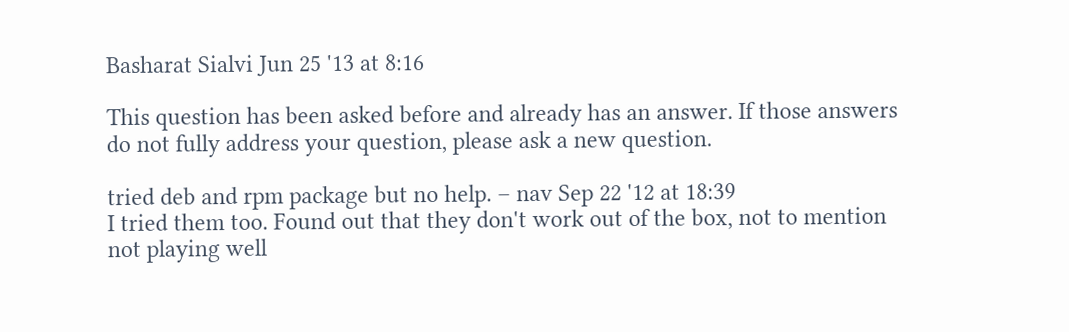Basharat Sialvi Jun 25 '13 at 8:16

This question has been asked before and already has an answer. If those answers do not fully address your question, please ask a new question.

tried deb and rpm package but no help. – nav Sep 22 '12 at 18:39
I tried them too. Found out that they don't work out of the box, not to mention not playing well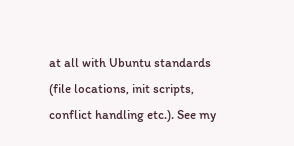at all with Ubuntu standards (file locations, init scripts, conflict handling etc.). See my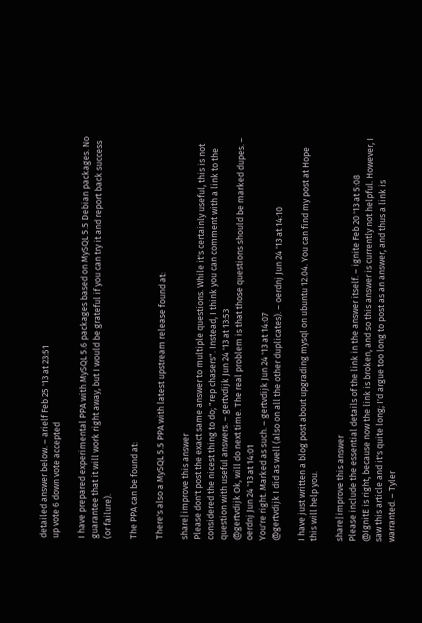detailed answer below. – arielf Feb 25 '13 at 23:51
up vote 6 down vote accepted

I have prepared experimental PPA with MySQL 5.6 packages based on MySQL 5.5 Debian packages. No guarantee that it will work right away, but I would be grateful if you can try it and report back success (or failure).

The PPA can be found at:

There's also a MySQL 5.5 PPA with latest upstream release found at:

share|improve this answer
Please don't post the exact same answer to multiple questions. While it's certainly useful, this is not considered the nicest thing to do; "rep chasers". Instead, I think you can comment with a link to the question with useful answers. – gertvdijk Jun 24 '13 at 13:53
@gertvdijk Ok, will do next time. The real problem is that those questions should be marked dupes. – oerdnj Jun 24 '13 at 14:01
You're right. Marked as such. – gertvdijk Jun 24 '13 at 14:07
@gertvdijk I did as well (also on all the other duplicates). – oerdnj Jun 24 '13 at 14:10

I have just written a blog post about upgrading mysql on ubuntu 12.04. You can find my post at Hope this will help you.

share|improve this answer
Please include the essential details of the link in the answer itself. – ignite Feb 20 '13 at 5:08
@IgnitE is right, because now the link is broken, and so this answer is currently not helpful. However, I saw this article and it's quite long; I'd argue too long to post as an answer, and thus a link is warranted. – Tyler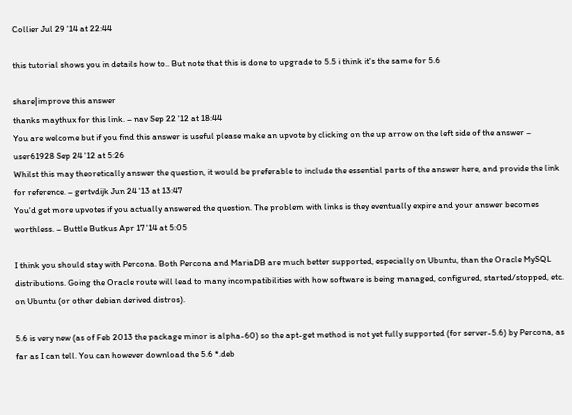Collier Jul 29 '14 at 22:44

this tutorial shows you in details how to.. But note that this is done to upgrade to 5.5 i think it's the same for 5.6

share|improve this answer
thanks maythux for this link. – nav Sep 22 '12 at 18:44
You are welcome but if you find this answer is useful please make an upvote by clicking on the up arrow on the left side of the answer – user61928 Sep 24 '12 at 5:26
Whilst this may theoretically answer the question, it would be preferable to include the essential parts of the answer here, and provide the link for reference. – gertvdijk Jun 24 '13 at 13:47
You'd get more upvotes if you actually answered the question. The problem with links is they eventually expire and your answer becomes worthless. – Buttle Butkus Apr 17 '14 at 5:05

I think you should stay with Percona. Both Percona and MariaDB are much better supported, especially on Ubuntu, than the Oracle MySQL distributions. Going the Oracle route will lead to many incompatibilities with how software is being managed, configured, started/stopped, etc. on Ubuntu (or other debian derived distros).

5.6 is very new (as of Feb 2013 the package minor is alpha-60) so the apt-get method is not yet fully supported (for server-5.6) by Percona, as far as I can tell. You can however download the 5.6 *.deb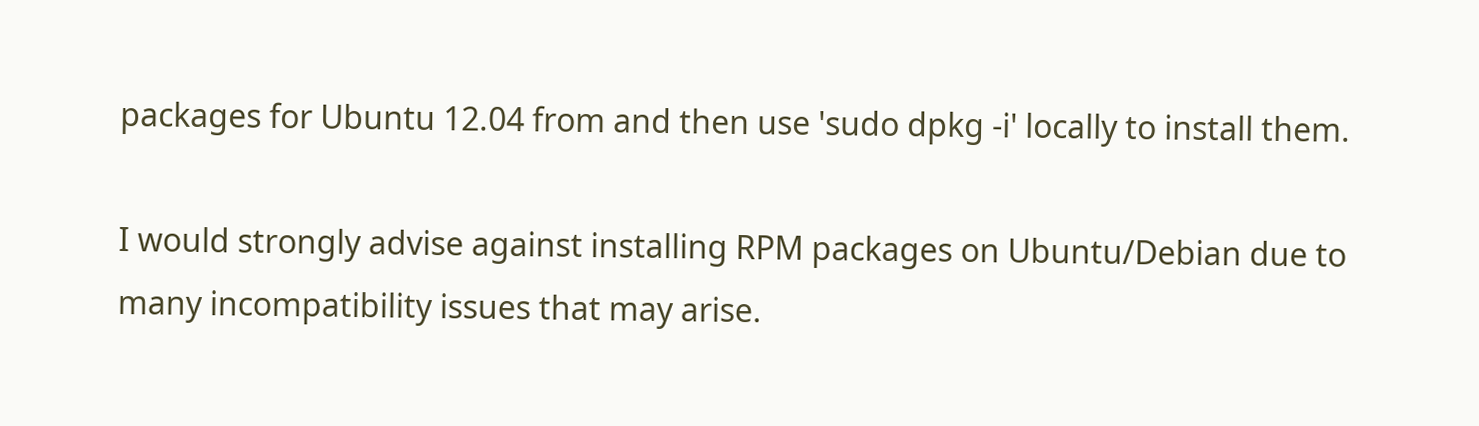packages for Ubuntu 12.04 from and then use 'sudo dpkg -i' locally to install them.

I would strongly advise against installing RPM packages on Ubuntu/Debian due to many incompatibility issues that may arise.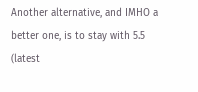Another alternative, and IMHO a better one, is to stay with 5.5 (latest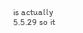is actually 5.5.29 so it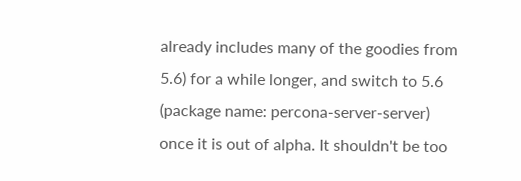already includes many of the goodies from 5.6) for a while longer, and switch to 5.6 (package name: percona-server-server) once it is out of alpha. It shouldn't be too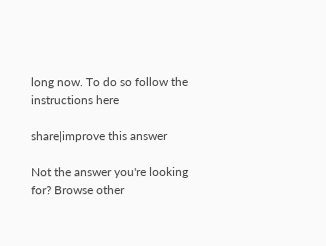long now. To do so follow the instructions here

share|improve this answer

Not the answer you're looking for? Browse other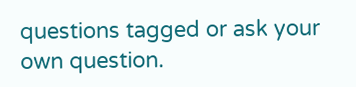questions tagged or ask your own question.